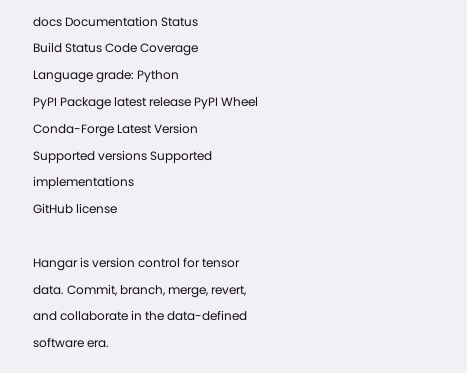docs Documentation Status
Build Status Code Coverage
Language grade: Python
PyPI Package latest release PyPI Wheel Conda-Forge Latest Version
Supported versions Supported implementations
GitHub license

Hangar is version control for tensor data. Commit, branch, merge, revert, and collaborate in the data-defined software era.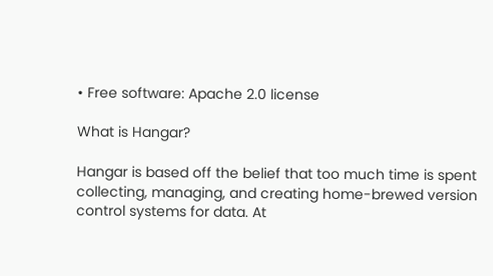• Free software: Apache 2.0 license

What is Hangar?

Hangar is based off the belief that too much time is spent collecting, managing, and creating home-brewed version control systems for data. At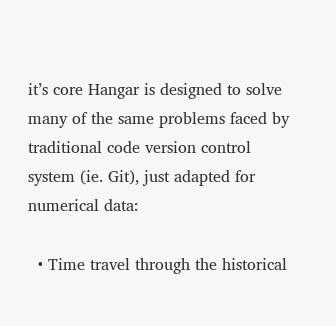it’s core Hangar is designed to solve many of the same problems faced by traditional code version control system (ie. Git), just adapted for numerical data:

  • Time travel through the historical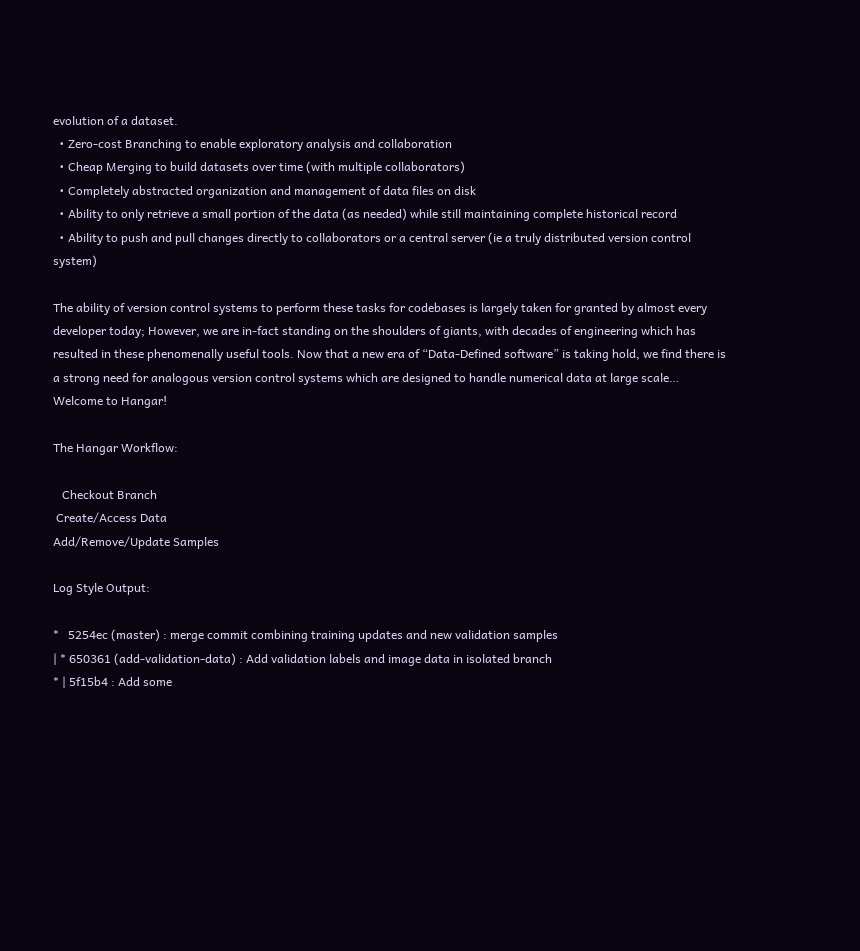evolution of a dataset.
  • Zero-cost Branching to enable exploratory analysis and collaboration
  • Cheap Merging to build datasets over time (with multiple collaborators)
  • Completely abstracted organization and management of data files on disk
  • Ability to only retrieve a small portion of the data (as needed) while still maintaining complete historical record
  • Ability to push and pull changes directly to collaborators or a central server (ie a truly distributed version control system)

The ability of version control systems to perform these tasks for codebases is largely taken for granted by almost every developer today; However, we are in-fact standing on the shoulders of giants, with decades of engineering which has resulted in these phenomenally useful tools. Now that a new era of “Data-Defined software” is taking hold, we find there is a strong need for analogous version control systems which are designed to handle numerical data at large scale… Welcome to Hangar!

The Hangar Workflow:

   Checkout Branch
 Create/Access Data
Add/Remove/Update Samples

Log Style Output:

*   5254ec (master) : merge commit combining training updates and new validation samples
| * 650361 (add-validation-data) : Add validation labels and image data in isolated branch
* | 5f15b4 : Add some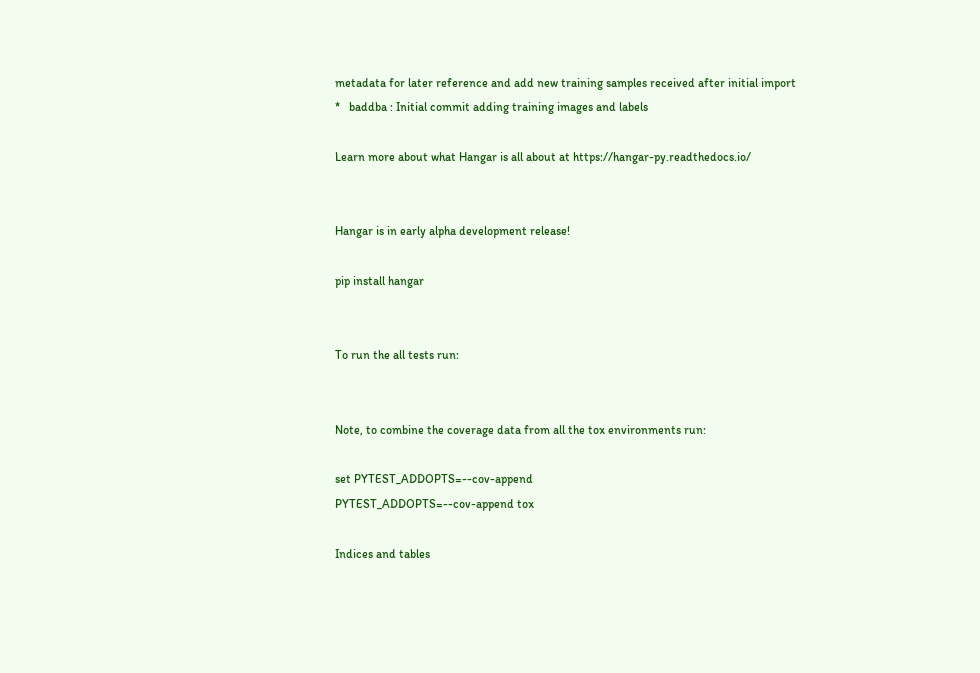metadata for later reference and add new training samples received after initial import
*   baddba : Initial commit adding training images and labels

Learn more about what Hangar is all about at https://hangar-py.readthedocs.io/


Hangar is in early alpha development release!

pip install hangar


To run the all tests run:


Note, to combine the coverage data from all the tox environments run:

set PYTEST_ADDOPTS=--cov-append
PYTEST_ADDOPTS=--cov-append tox

Indices and tables